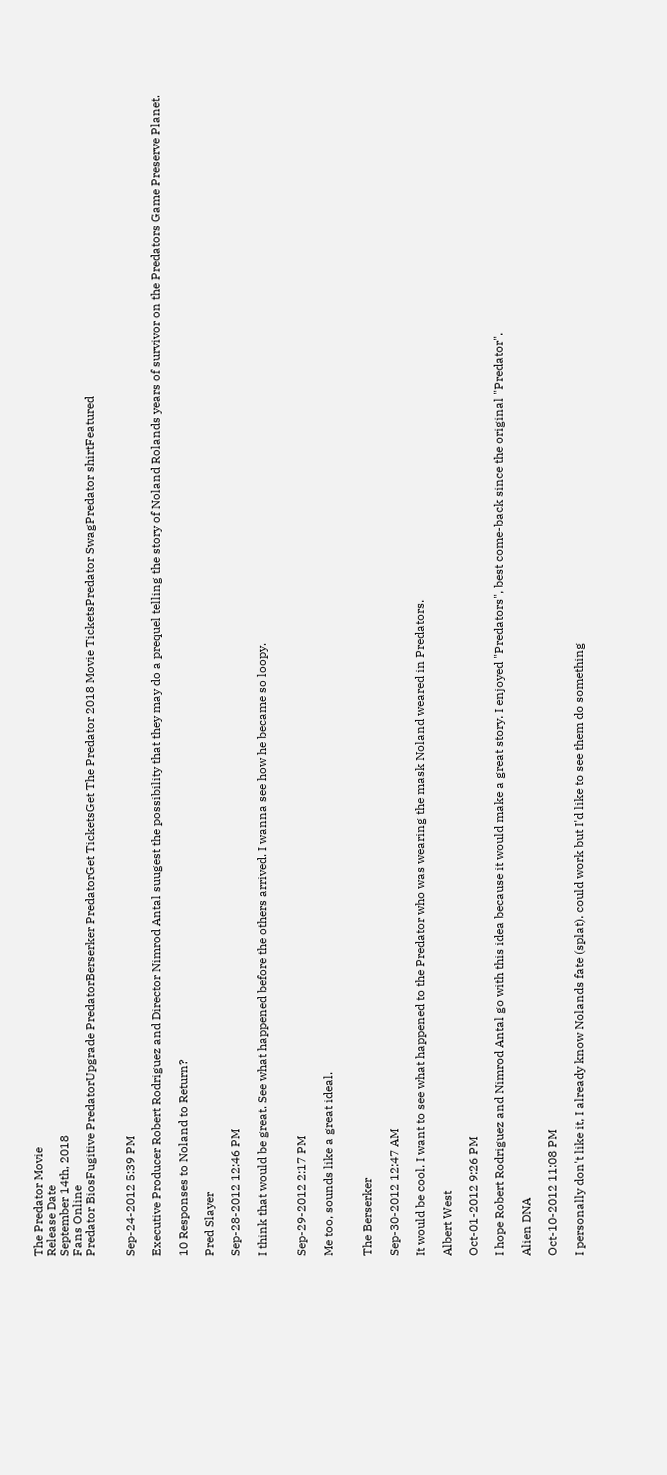The Predator Movie
Release Date
September 14th, 2018
Fans Online
Predator BiosFugitive PredatorUpgrade PredatorBerserker PredatorGet TicketsGet The Predator 2018 Movie TicketsPredator SwagPredator shirtFeatured


Sep-24-2012 5:39 PM

Executive Producer Robert Rodriguez and Director Nimrod Antal suugest the possibility that they may do a prequel telling the story of Noland Rolands years of survivor on the Predators Game Preserve Planet.

10 Responses to Noland to Return?

Pred Slayer

Sep-28-2012 12:46 PM

I think that would be great. See what happened before the others arrived. I wanna see how he became so loopy.


Sep-29-2012 2:17 PM

Me too, sounds like a great ideal.


The Berserker

Sep-30-2012 12:47 AM

It would be cool. I want to see what happened to the Predator who was wearing the mask Noland weared in Predators.

Albert West

Oct-01-2012 9:26 PM

I hope Robert Rodriguez and Nimrod Antal go with this idea because it would make a great story. I enjoyed "Predators", best come-back since the original "Predator".

Alien DNA

Oct-10-2012 11:08 PM

I personally don't like it, I already know Nolands fate (splat). could work but I'd like to see them do something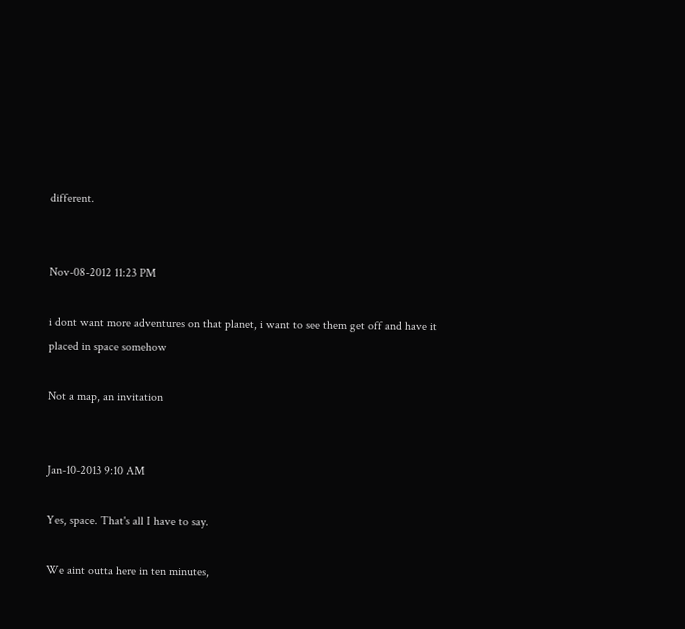different.


Nov-08-2012 11:23 PM

i dont want more adventures on that planet, i want to see them get off and have it placed in space somehow

Not a map, an invitation


Jan-10-2013 9:10 AM

Yes, space. That's all I have to say.

We aint outta here in ten minutes,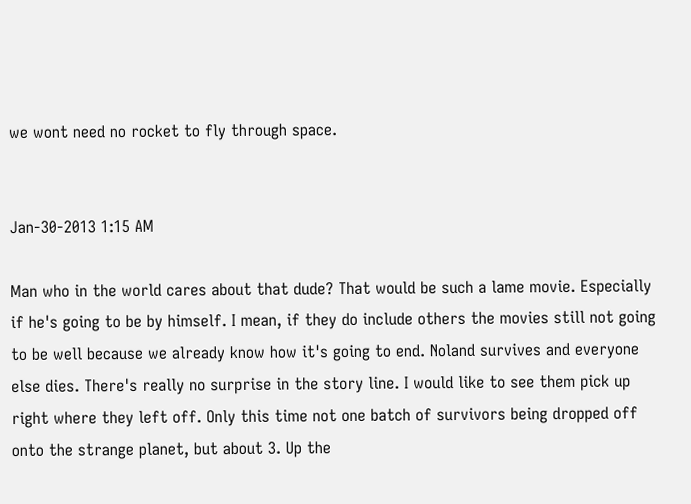we wont need no rocket to fly through space.


Jan-30-2013 1:15 AM

Man who in the world cares about that dude? That would be such a lame movie. Especially if he's going to be by himself. I mean, if they do include others the movies still not going to be well because we already know how it's going to end. Noland survives and everyone else dies. There's really no surprise in the story line. I would like to see them pick up right where they left off. Only this time not one batch of survivors being dropped off onto the strange planet, but about 3. Up the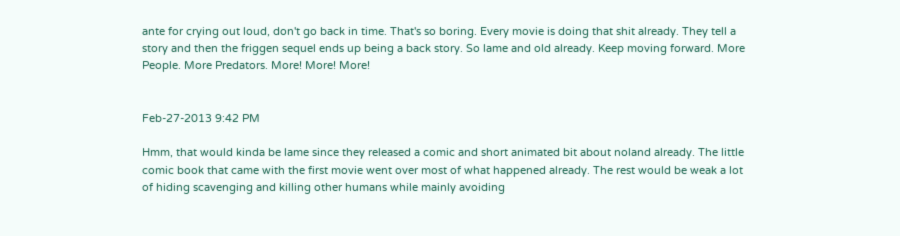ante for crying out loud, don't go back in time. That's so boring. Every movie is doing that shit already. They tell a story and then the friggen sequel ends up being a back story. So lame and old already. Keep moving forward. More People. More Predators. More! More! More!


Feb-27-2013 9:42 PM

Hmm, that would kinda be lame since they released a comic and short animated bit about noland already. The little comic book that came with the first movie went over most of what happened already. The rest would be weak a lot of hiding scavenging and killing other humans while mainly avoiding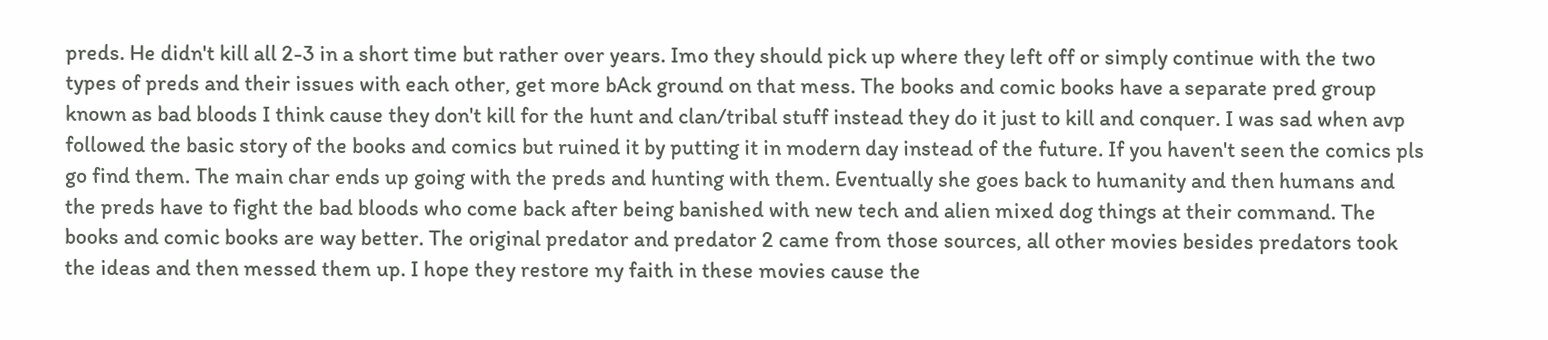preds. He didn't kill all 2-3 in a short time but rather over years. Imo they should pick up where they left off or simply continue with the two types of preds and their issues with each other, get more bAck ground on that mess. The books and comic books have a separate pred group known as bad bloods I think cause they don't kill for the hunt and clan/tribal stuff instead they do it just to kill and conquer. I was sad when avp followed the basic story of the books and comics but ruined it by putting it in modern day instead of the future. If you haven't seen the comics pls go find them. The main char ends up going with the preds and hunting with them. Eventually she goes back to humanity and then humans and the preds have to fight the bad bloods who come back after being banished with new tech and alien mixed dog things at their command. The books and comic books are way better. The original predator and predator 2 came from those sources, all other movies besides predators took the ideas and then messed them up. I hope they restore my faith in these movies cause the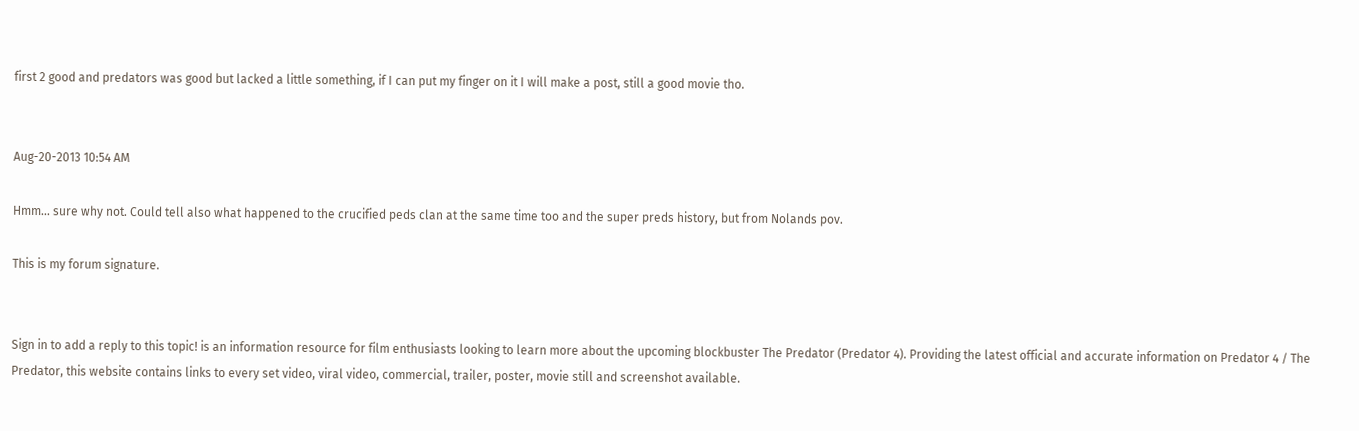first 2 good and predators was good but lacked a little something, if I can put my finger on it I will make a post, still a good movie tho.


Aug-20-2013 10:54 AM

Hmm... sure why not. Could tell also what happened to the crucified peds clan at the same time too and the super preds history, but from Nolands pov.

This is my forum signature.


Sign in to add a reply to this topic! is an information resource for film enthusiasts looking to learn more about the upcoming blockbuster The Predator (Predator 4). Providing the latest official and accurate information on Predator 4 / The Predator, this website contains links to every set video, viral video, commercial, trailer, poster, movie still and screenshot available.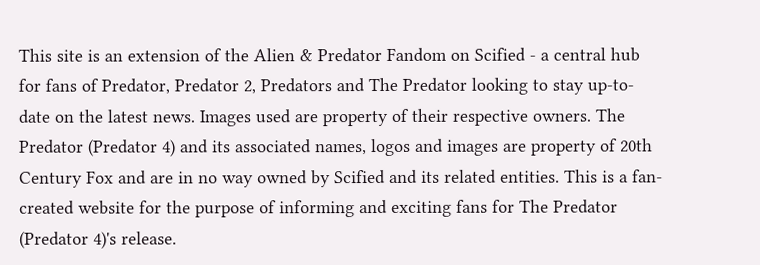This site is an extension of the Alien & Predator Fandom on Scified - a central hub for fans of Predator, Predator 2, Predators and The Predator looking to stay up-to-date on the latest news. Images used are property of their respective owners. The Predator (Predator 4) and its associated names, logos and images are property of 20th Century Fox and are in no way owned by Scified and its related entities. This is a fan-created website for the purpose of informing and exciting fans for The Predator (Predator 4)'s release.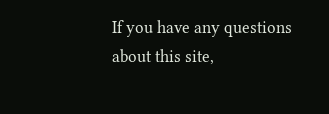If you have any questions about this site,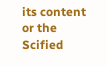its content or the Scified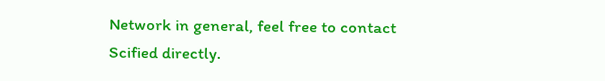Network in general, feel free to contact Scified directly.